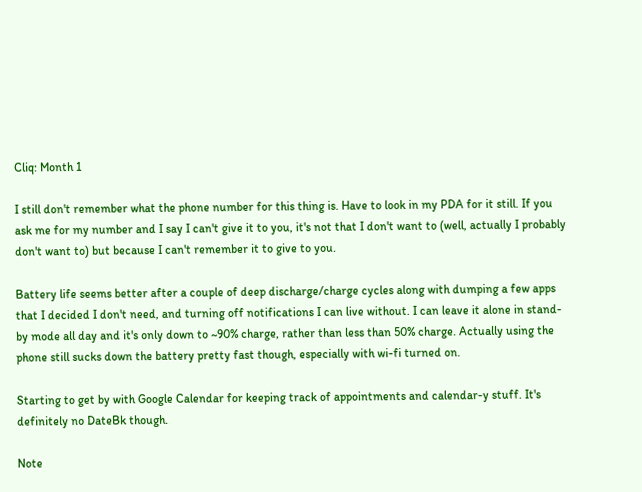Cliq: Month 1

I still don't remember what the phone number for this thing is. Have to look in my PDA for it still. If you ask me for my number and I say I can't give it to you, it's not that I don't want to (well, actually I probably don't want to) but because I can't remember it to give to you.

Battery life seems better after a couple of deep discharge/charge cycles along with dumping a few apps that I decided I don't need, and turning off notifications I can live without. I can leave it alone in stand-by mode all day and it's only down to ~90% charge, rather than less than 50% charge. Actually using the phone still sucks down the battery pretty fast though, especially with wi-fi turned on.

Starting to get by with Google Calendar for keeping track of appointments and calendar-y stuff. It's definitely no DateBk though.

Note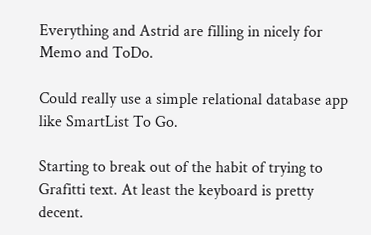Everything and Astrid are filling in nicely for Memo and ToDo.

Could really use a simple relational database app like SmartList To Go.

Starting to break out of the habit of trying to Grafitti text. At least the keyboard is pretty decent.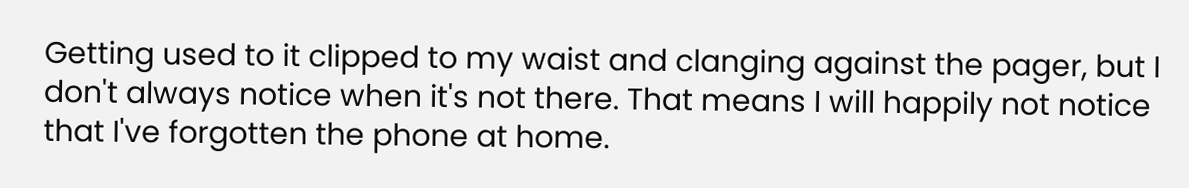Getting used to it clipped to my waist and clanging against the pager, but I don't always notice when it's not there. That means I will happily not notice that I've forgotten the phone at home.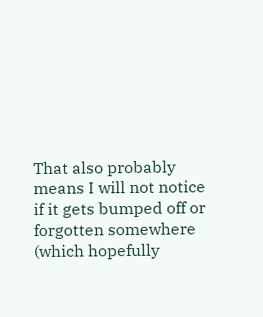That also probably means I will not notice if it gets bumped off or forgotten somewhere (which hopefully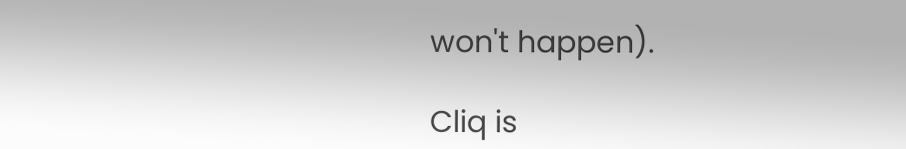won't happen).

Cliq is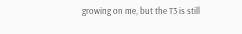growing on me, but the T3 is still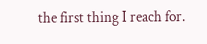the first thing I reach for.